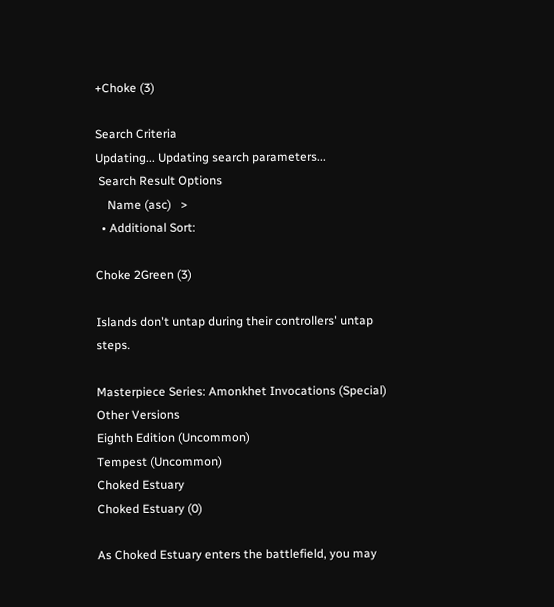+Choke (3)

Search Criteria
Updating... Updating search parameters...
 Search Result Options
    Name (asc)   >
  • Additional Sort:

Choke 2Green (3)

Islands don't untap during their controllers' untap steps.

Masterpiece Series: Amonkhet Invocations (Special)
Other Versions
Eighth Edition (Uncommon)
Tempest (Uncommon)
Choked Estuary
Choked Estuary (0)

As Choked Estuary enters the battlefield, you may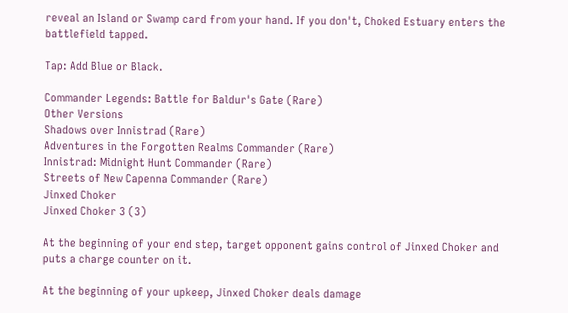reveal an Island or Swamp card from your hand. If you don't, Choked Estuary enters the battlefield tapped.

Tap: Add Blue or Black.

Commander Legends: Battle for Baldur's Gate (Rare)
Other Versions
Shadows over Innistrad (Rare)
Adventures in the Forgotten Realms Commander (Rare)
Innistrad: Midnight Hunt Commander (Rare)
Streets of New Capenna Commander (Rare)
Jinxed Choker
Jinxed Choker 3 (3)

At the beginning of your end step, target opponent gains control of Jinxed Choker and puts a charge counter on it.

At the beginning of your upkeep, Jinxed Choker deals damage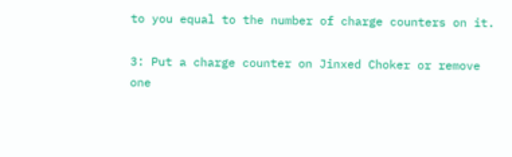to you equal to the number of charge counters on it.

3: Put a charge counter on Jinxed Choker or remove one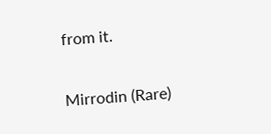from it.

Mirrodin (Rare)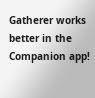Gatherer works better in the Companion app!